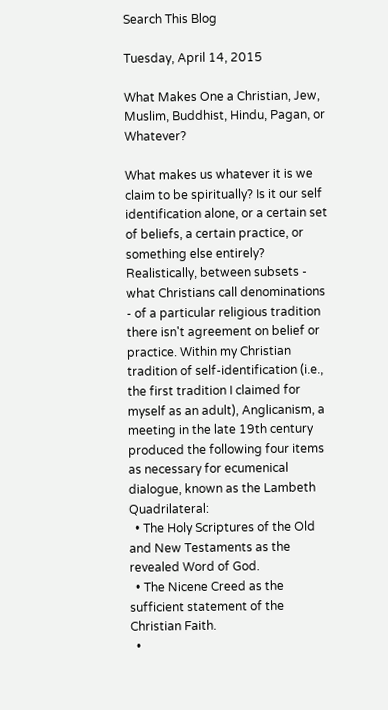Search This Blog

Tuesday, April 14, 2015

What Makes One a Christian, Jew, Muslim, Buddhist, Hindu, Pagan, or Whatever?

What makes us whatever it is we claim to be spiritually? Is it our self identification alone, or a certain set of beliefs, a certain practice, or something else entirely? Realistically, between subsets - what Christians call denominations - of a particular religious tradition there isn't agreement on belief or practice. Within my Christian tradition of self-identification (i.e., the first tradition I claimed for myself as an adult), Anglicanism, a meeting in the late 19th century produced the following four items as necessary for ecumenical dialogue, known as the Lambeth Quadrilateral:
  • The Holy Scriptures of the Old and New Testaments as the revealed Word of God.
  • The Nicene Creed as the sufficient statement of the Christian Faith.
  •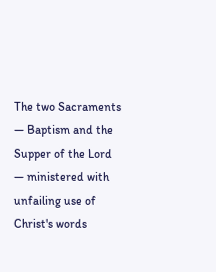The two Sacraments — Baptism and the Supper of the Lord — ministered with unfailing use of Christ's words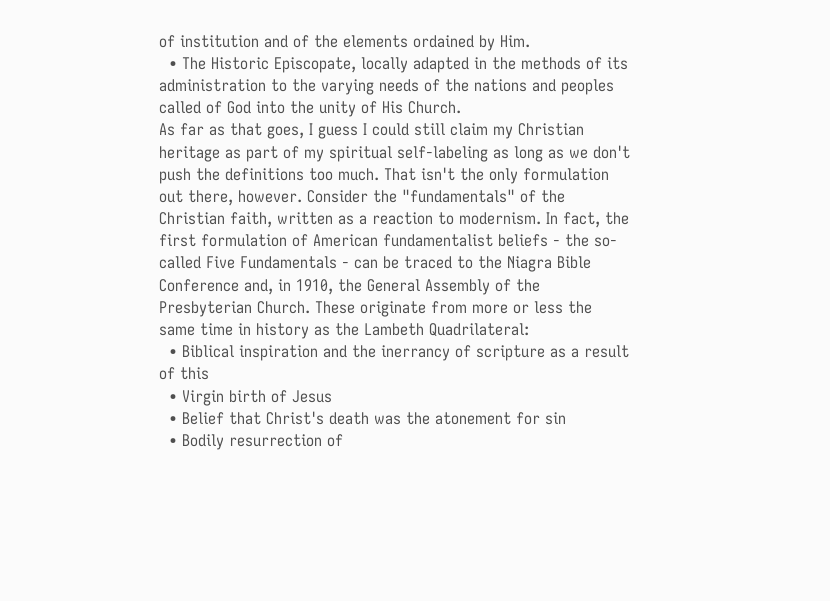of institution and of the elements ordained by Him.
  • The Historic Episcopate, locally adapted in the methods of its administration to the varying needs of the nations and peoples called of God into the unity of His Church.
As far as that goes, I guess I could still claim my Christian heritage as part of my spiritual self-labeling as long as we don't push the definitions too much. That isn't the only formulation out there, however. Consider the "fundamentals" of the Christian faith, written as a reaction to modernism. In fact, the first formulation of American fundamentalist beliefs - the so-called Five Fundamentals - can be traced to the Niagra Bible Conference and, in 1910, the General Assembly of the Presbyterian Church. These originate from more or less the same time in history as the Lambeth Quadrilateral:
  • Biblical inspiration and the inerrancy of scripture as a result of this
  • Virgin birth of Jesus
  • Belief that Christ's death was the atonement for sin
  • Bodily resurrection of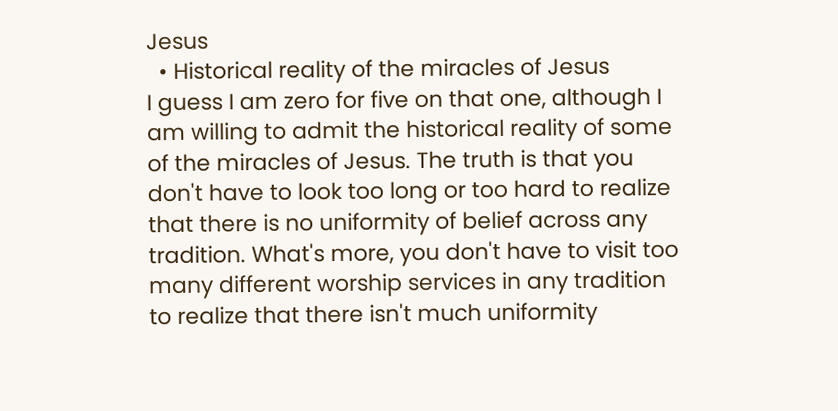Jesus
  • Historical reality of the miracles of Jesus
I guess I am zero for five on that one, although I am willing to admit the historical reality of some of the miracles of Jesus. The truth is that you don't have to look too long or too hard to realize that there is no uniformity of belief across any tradition. What's more, you don't have to visit too many different worship services in any tradition to realize that there isn't much uniformity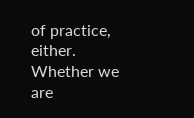of practice, either. Whether we are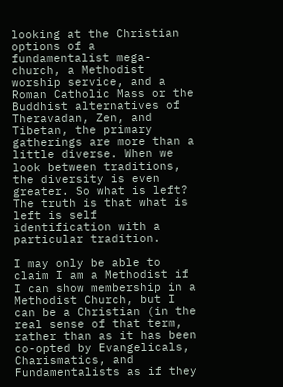looking at the Christian options of a fundamentalist mega-church, a Methodist worship service, and a Roman Catholic Mass or the Buddhist alternatives of Theravadan, Zen, and Tibetan, the primary gatherings are more than a little diverse. When we look between traditions, the diversity is even greater. So what is left? The truth is that what is left is self identification with a particular tradition.

I may only be able to claim I am a Methodist if I can show membership in a Methodist Church, but I can be a Christian (in the real sense of that term, rather than as it has been co-opted by Evangelicals, Charismatics, and Fundamentalists as if they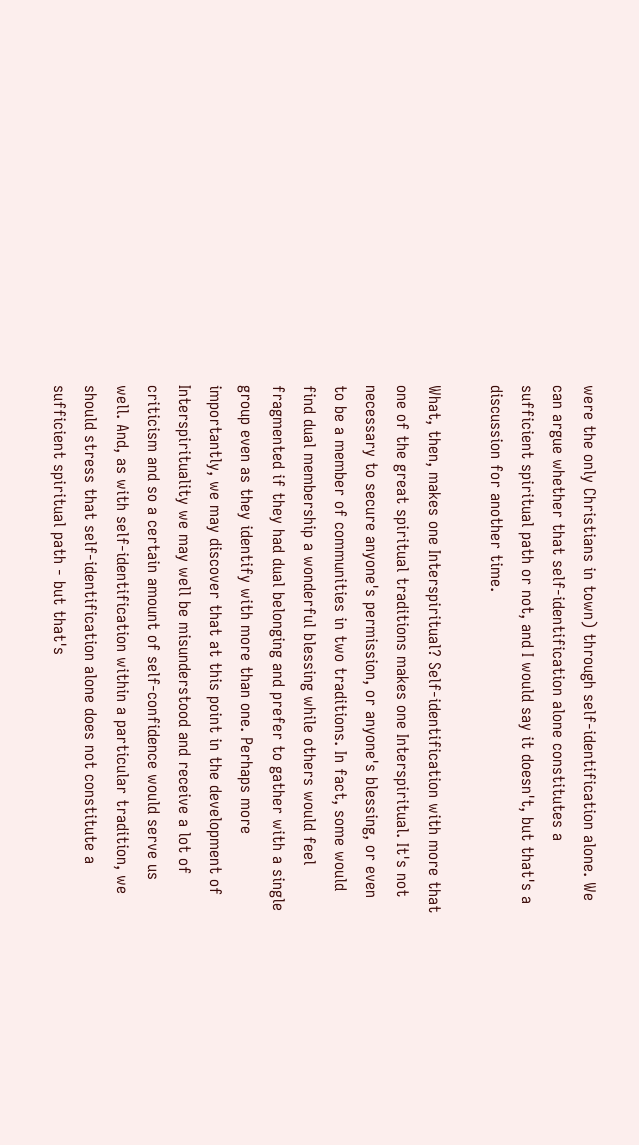were the only Christians in town) through self-identification alone. We can argue whether that self-identification alone constitutes a sufficient spiritual path or not, and I would say it doesn't, but that's a discussion for another time.

What, then, makes one Interspiritual? Self-identification with more that one of the great spiritual traditions makes one Interspiritual. It's not necessary to secure anyone's permission, or anyone's blessing, or even to be a member of communities in two traditions. In fact, some would find dual membership a wonderful blessing while others would feel fragmented if they had dual belonging and prefer to gather with a single group even as they identify with more than one. Perhaps more importantly, we may discover that at this point in the development of Interspirituality we may well be misunderstood and receive a lot of criticism and so a certain amount of self-confidence would serve us well. And, as with self-identification within a particular tradition, we should stress that self-identification alone does not constitute a sufficient spiritual path - but that's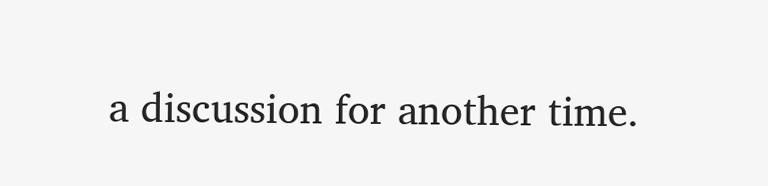a discussion for another time.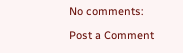No comments:

Post a Comment